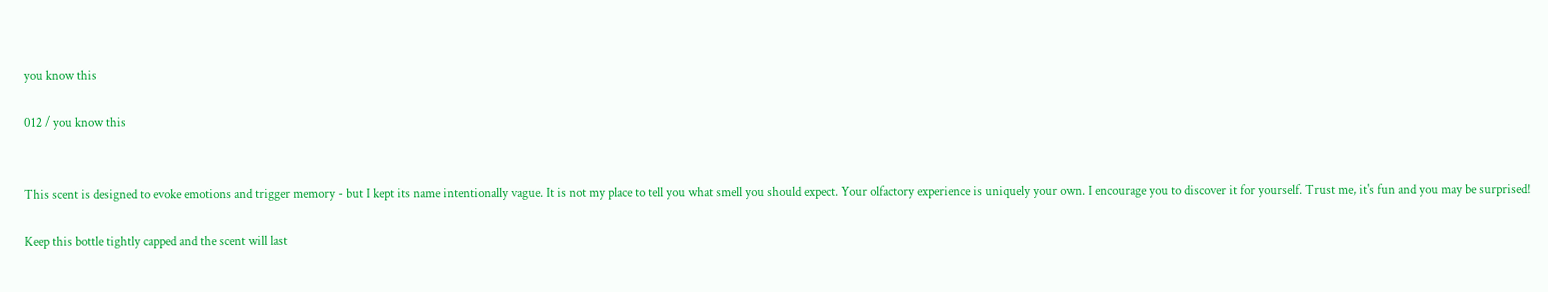you know this

012 / you know this


This scent is designed to evoke emotions and trigger memory - but I kept its name intentionally vague. It is not my place to tell you what smell you should expect. Your olfactory experience is uniquely your own. I encourage you to discover it for yourself. Trust me, it's fun and you may be surprised!

Keep this bottle tightly capped and the scent will last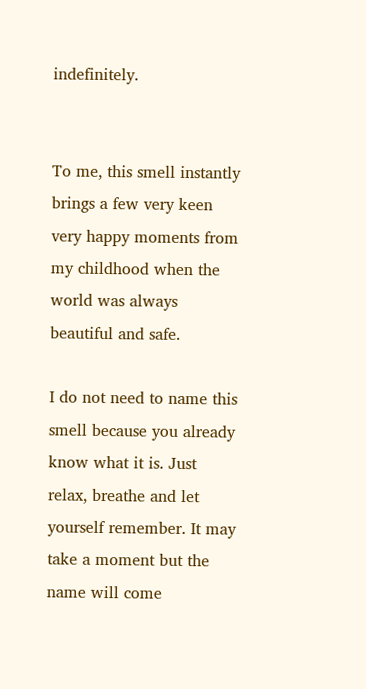indefinitely.


To me, this smell instantly brings a few very keen very happy moments from my childhood when the world was always beautiful and safe.

I do not need to name this smell because you already know what it is. Just relax, breathe and let yourself remember. It may take a moment but the name will come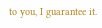to you, I guarantee it.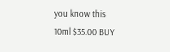you know this
10ml $35.00 BUY